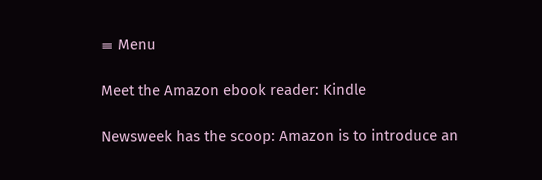≡ Menu

Meet the Amazon ebook reader: Kindle

Newsweek has the scoop: Amazon is to introduce an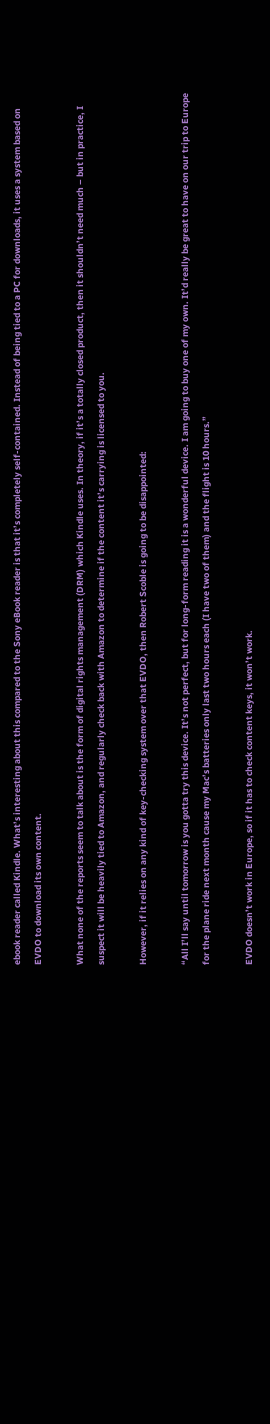ebook reader called Kindle. What’s interesting about this compared to the Sony eBook reader is that it’s completely self-contained. Instead of being tied to a PC for downloads, it uses a system based on EVDO to download its own content.

What none of the reports seem to talk about is the form of digital rights management (DRM) which Kindle uses. In theory, if it’s a totally closed product, then it shouldn’t need much – but in practice, I suspect it will be heavily tied to Amazon, and regularly check back with Amazon to determine if the content it’s carrying is licensed to you.

However, if it relies on any kind of key-checking system over that EVDO, then Robert Scoble is going to be disappointed:

“All I’ll say until tomorrow is you gotta try this device. It’s not perfect, but for long-form reading it is a wonderful device. I am going to buy one of my own. It’d really be great to have on our trip to Europe for the plane ride next month cause my Mac’s batteries only last two hours each (I have two of them) and the flight is 10 hours.”

EVDO doesn’t work in Europe, so if it has to check content keys, it won’t work.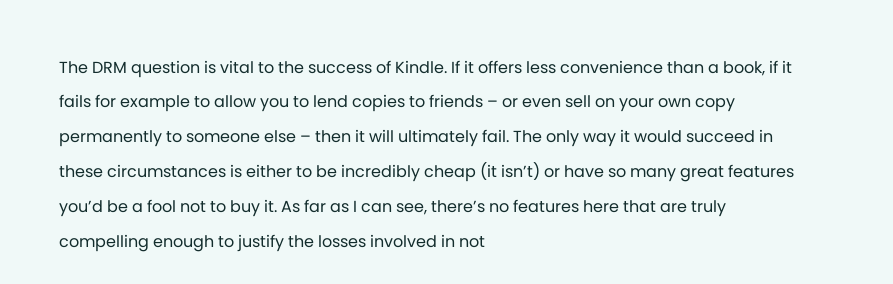The DRM question is vital to the success of Kindle. If it offers less convenience than a book, if it fails for example to allow you to lend copies to friends – or even sell on your own copy permanently to someone else – then it will ultimately fail. The only way it would succeed in these circumstances is either to be incredibly cheap (it isn’t) or have so many great features you’d be a fool not to buy it. As far as I can see, there’s no features here that are truly compelling enough to justify the losses involved in not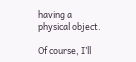having a physical object.

Of course, I’ll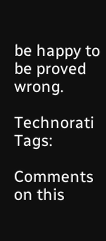be happy to be proved wrong.

Technorati Tags:

Comments on this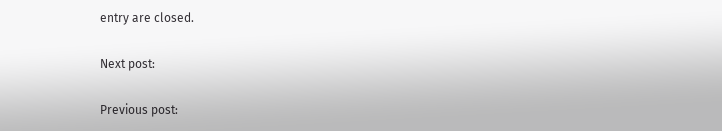entry are closed.

Next post:

Previous post: